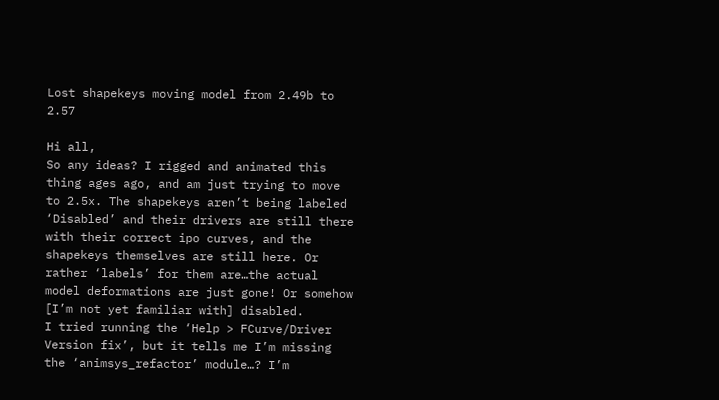Lost shapekeys moving model from 2.49b to 2.57

Hi all,
So any ideas? I rigged and animated this thing ages ago, and am just trying to move to 2.5x. The shapekeys aren’t being labeled ‘Disabled’ and their drivers are still there with their correct ipo curves, and the shapekeys themselves are still here. Or rather ‘labels’ for them are…the actual model deformations are just gone! Or somehow [I’m not yet familiar with] disabled.
I tried running the ‘Help > FCurve/Driver Version fix’, but it tells me I’m missing the ‘animsys_refactor’ module…? I’m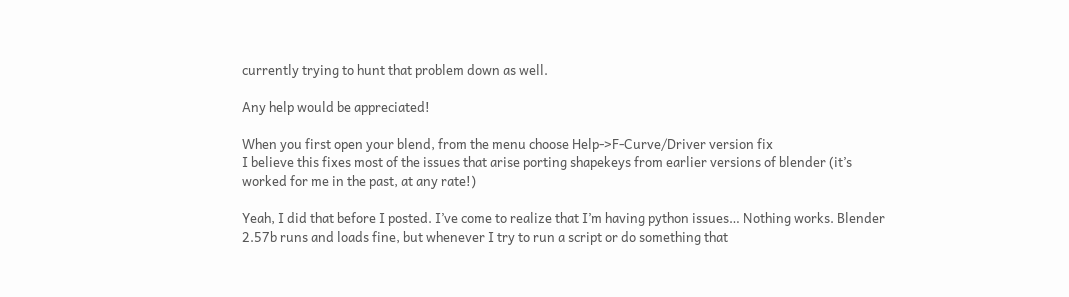currently trying to hunt that problem down as well.

Any help would be appreciated!

When you first open your blend, from the menu choose Help->F-Curve/Driver version fix
I believe this fixes most of the issues that arise porting shapekeys from earlier versions of blender (it’s worked for me in the past, at any rate!)

Yeah, I did that before I posted. I’ve come to realize that I’m having python issues… Nothing works. Blender 2.57b runs and loads fine, but whenever I try to run a script or do something that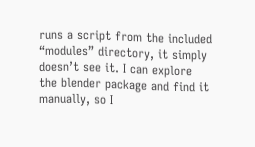runs a script from the included “modules” directory, it simply doesn’t see it. I can explore the blender package and find it manually, so I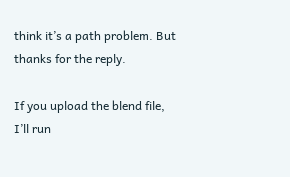think it’s a path problem. But thanks for the reply.

If you upload the blend file, I’ll run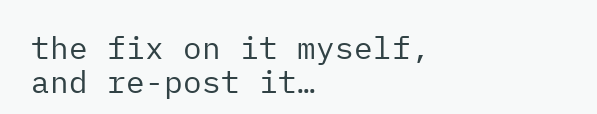the fix on it myself, and re-post it…